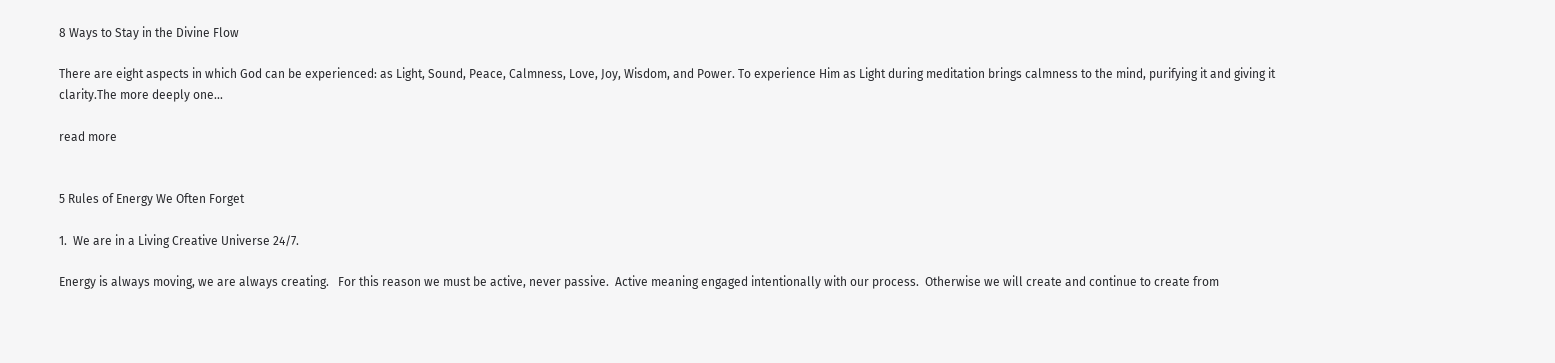8 Ways to Stay in the Divine Flow

There are eight aspects in which God can be experienced: as Light, Sound, Peace, Calmness, Love, Joy, Wisdom, and Power. To experience Him as Light during meditation brings calmness to the mind, purifying it and giving it clarity.The more deeply one...

read more


5 Rules of Energy We Often Forget

1.  We are in a Living Creative Universe 24/7.

Energy is always moving, we are always creating.   For this reason we must be active, never passive.  Active meaning engaged intentionally with our process.  Otherwise we will create and continue to create from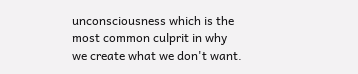unconsciousness which is the most common culprit in why we create what we don't want.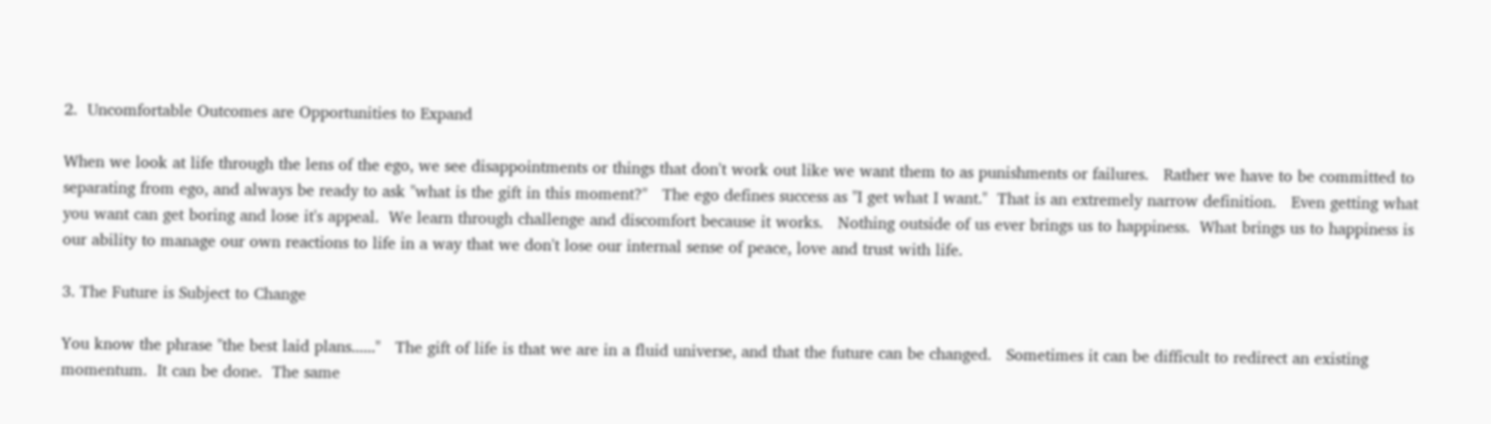2.  Uncomfortable Outcomes are Opportunities to Expand

When we look at life through the lens of the ego, we see disappointments or things that don't work out like we want them to as punishments or failures.   Rather we have to be committed to separating from ego, and always be ready to ask "what is the gift in this moment?"   The ego defines success as "I get what I want."  That is an extremely narrow definition.   Even getting what you want can get boring and lose it's appeal.  We learn through challenge and discomfort because it works.   Nothing outside of us ever brings us to happiness.  What brings us to happiness is our ability to manage our own reactions to life in a way that we don't lose our internal sense of peace, love and trust with life.

3. The Future is Subject to Change

You know the phrase "the best laid plans......"   The gift of life is that we are in a fluid universe, and that the future can be changed.   Sometimes it can be difficult to redirect an existing momentum.  It can be done.  The same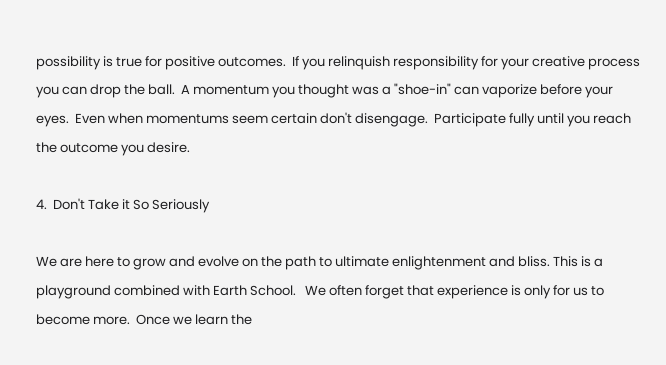possibility is true for positive outcomes.  If you relinquish responsibility for your creative process you can drop the ball.  A momentum you thought was a "shoe-in" can vaporize before your eyes.  Even when momentums seem certain don't disengage.  Participate fully until you reach the outcome you desire.

4.  Don't Take it So Seriously

We are here to grow and evolve on the path to ultimate enlightenment and bliss. This is a playground combined with Earth School.   We often forget that experience is only for us to become more.  Once we learn the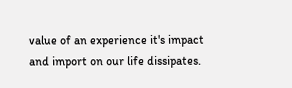value of an experience it's impact and import on our life dissipates.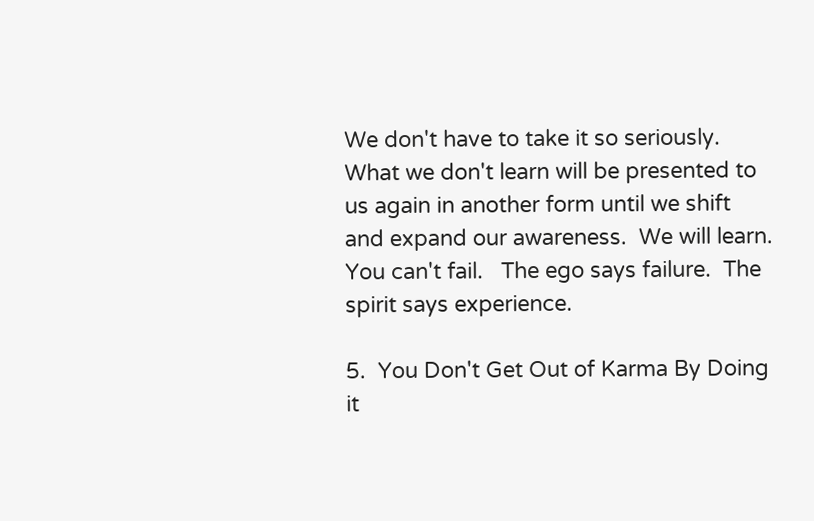We don't have to take it so seriously.  What we don't learn will be presented to us again in another form until we shift and expand our awareness.  We will learn.  You can't fail.   The ego says failure.  The spirit says experience.

5.  You Don't Get Out of Karma By Doing it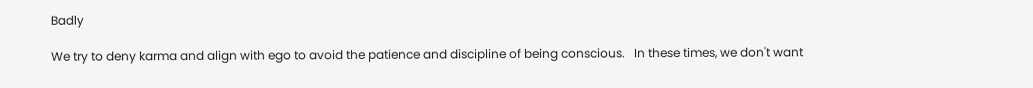Badly

We try to deny karma and align with ego to avoid the patience and discipline of being conscious.   In these times, we don't want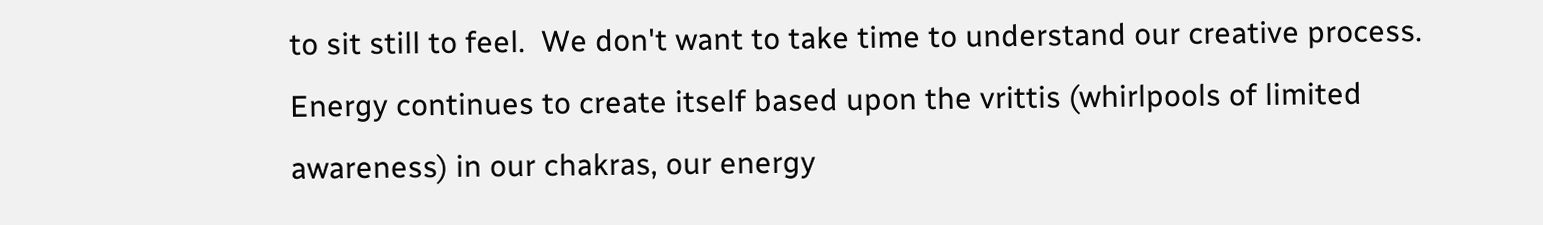to sit still to feel.  We don't want to take time to understand our creative process.   Energy continues to create itself based upon the vrittis (whirlpools of limited awareness) in our chakras, our energy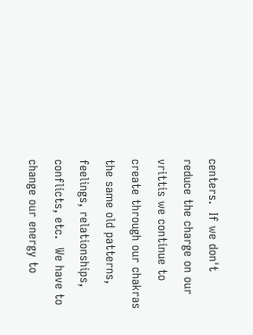centers.  If we don't reduce the charge on our vrittis we continue to create through our chakras the same old patterns, feelings, relationships, conflicts, etc.  We have to change our energy to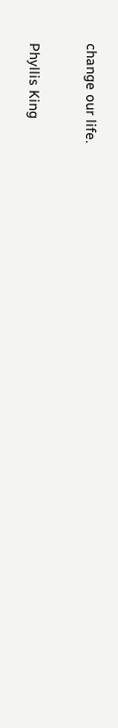change our life.

Phyllis King